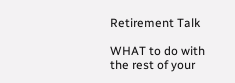Retirement Talk

WHAT to do with the rest of your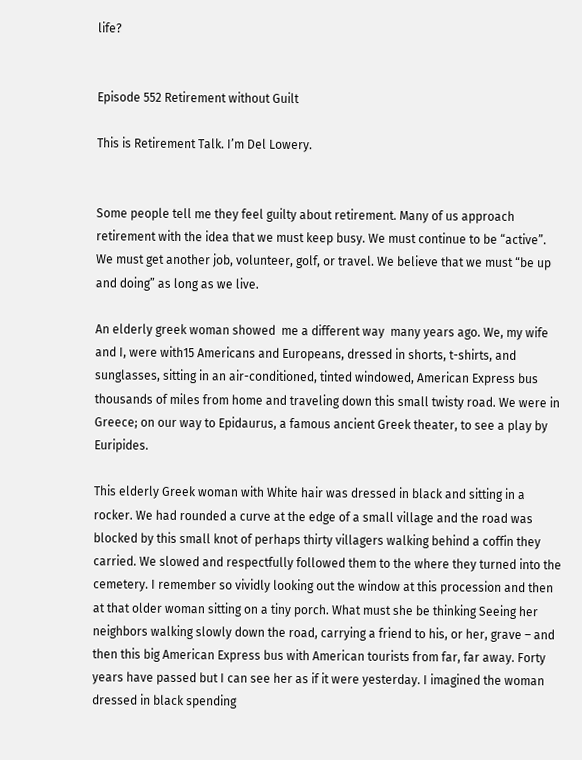life?


Episode 552 Retirement without Guilt

This is Retirement Talk. I’m Del Lowery.


Some people tell me they feel guilty about retirement. Many of us approach retirement with the idea that we must keep busy. We must continue to be “active”. We must get another job, volunteer, golf, or travel. We believe that we must “be up and doing” as long as we live.

An elderly greek woman showed  me a different way  many years ago. We, my wife and I, were with15 Americans and Europeans, dressed in shorts, t-shirts, and sunglasses, sitting in an air-conditioned, tinted windowed, American Express bus thousands of miles from home and traveling down this small twisty road. We were in Greece; on our way to Epidaurus, a famous ancient Greek theater, to see a play by Euripides.

This elderly Greek woman with White hair was dressed in black and sitting in a rocker. We had rounded a curve at the edge of a small village and the road was blocked by this small knot of perhaps thirty villagers walking behind a coffin they carried. We slowed and respectfully followed them to the where they turned into the cemetery. I remember so vividly looking out the window at this procession and then at that older woman sitting on a tiny porch. What must she be thinking Seeing her neighbors walking slowly down the road, carrying a friend to his, or her, grave – and then this big American Express bus with American tourists from far, far away. Forty years have passed but I can see her as if it were yesterday. I imagined the woman dressed in black spending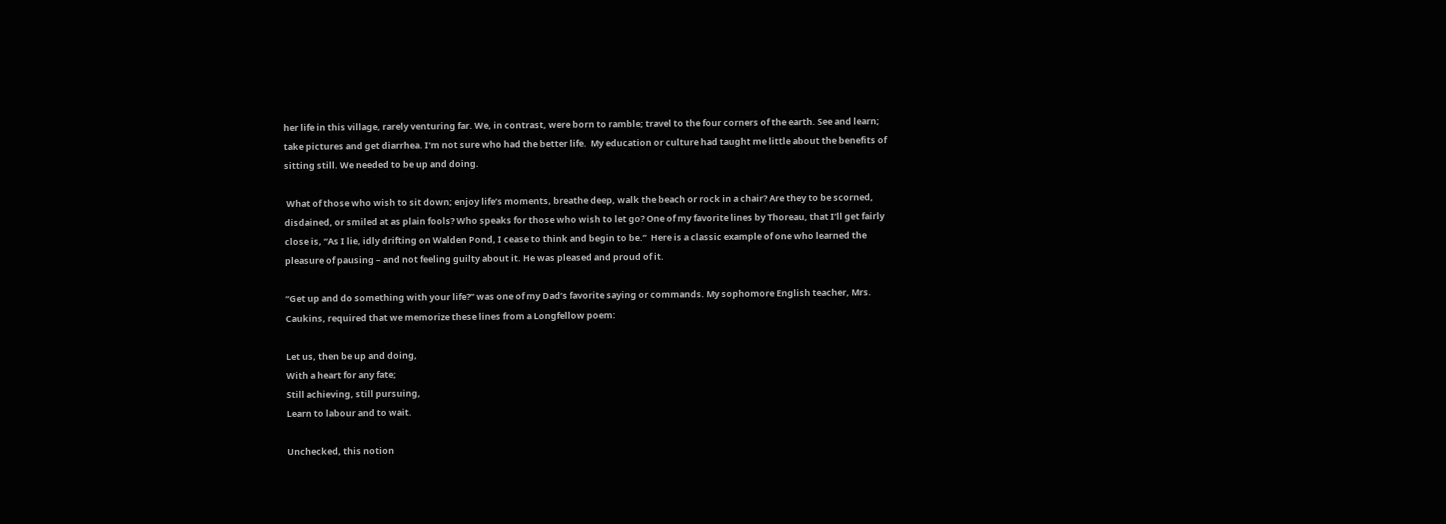her life in this village, rarely venturing far. We, in contrast, were born to ramble; travel to the four corners of the earth. See and learn; take pictures and get diarrhea. I’m not sure who had the better life.  My education or culture had taught me little about the benefits of sitting still. We needed to be up and doing.

 What of those who wish to sit down; enjoy life’s moments, breathe deep, walk the beach or rock in a chair? Are they to be scorned, disdained, or smiled at as plain fools? Who speaks for those who wish to let go? One of my favorite lines by Thoreau, that I’ll get fairly close is, “As I lie, idly drifting on Walden Pond, I cease to think and begin to be.”  Here is a classic example of one who learned the pleasure of pausing – and not feeling guilty about it. He was pleased and proud of it.

“Get up and do something with your life?” was one of my Dad’s favorite saying or commands. My sophomore English teacher, Mrs. Caukins, required that we memorize these lines from a Longfellow poem:

Let us, then be up and doing,
With a heart for any fate;
Still achieving, still pursuing,
Learn to labour and to wait.

Unchecked, this notion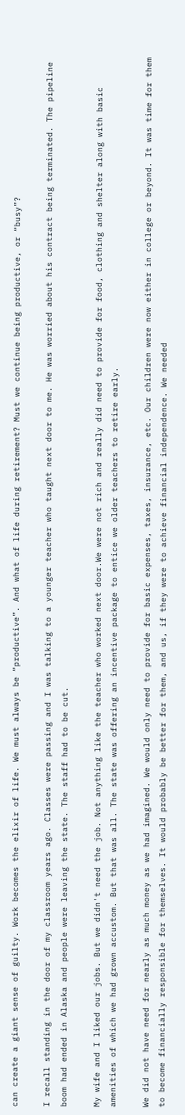can create a giant sense of guilty. Work becomes the elixir of life. We must always be “productive”. And what of life during retirement? Must we continue being productive, or “busy”?

I recall standing in the door of my classroom years ago. Classes were passing and I was talking to a younger teacher who taught next door to me. He was worried about his contract being terminated. The pipeline boom had ended in Alaska and people were leaving the state. The staff had to be cut.

My wife and I liked our jobs. But we didn't need the job. Not anything like the teacher who worked next door.We were not rich and really did need to provide for food, clothing and shelter along with basic amenities of which we had grown accustom. But that was all. The state was offering an incentive package to entice we older teachers to retire early.

We did not have need for nearly as much money as we had imagined. We would only need to provide for basic expenses, taxes, insurance, etc. Our children were now either in college or beyond. It was time for them to become financially responsible for themselves. It would probably be better for them, and us, if they were to achieve financial independence. We needed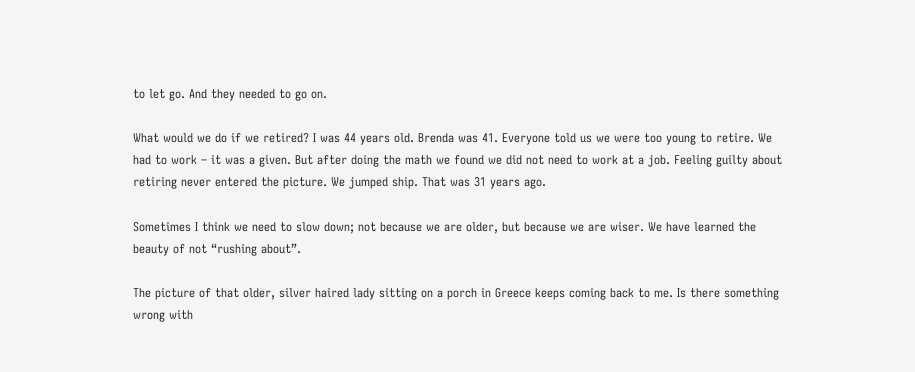to let go. And they needed to go on.

What would we do if we retired? I was 44 years old. Brenda was 41. Everyone told us we were too young to retire. We had to work – it was a given. But after doing the math we found we did not need to work at a job. Feeling guilty about retiring never entered the picture. We jumped ship. That was 31 years ago.

Sometimes I think we need to slow down; not because we are older, but because we are wiser. We have learned the beauty of not “rushing about”.

The picture of that older, silver haired lady sitting on a porch in Greece keeps coming back to me. Is there something wrong with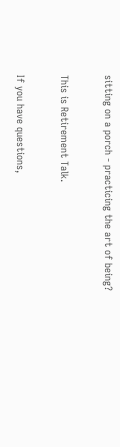sitting on a porch - practicing the art of being?

This is Retirement Talk.

If you have questions,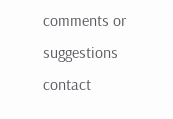comments or suggestions contact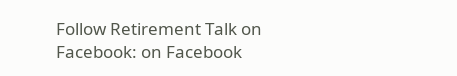Follow Retirement Talk on Facebook: on Facebook